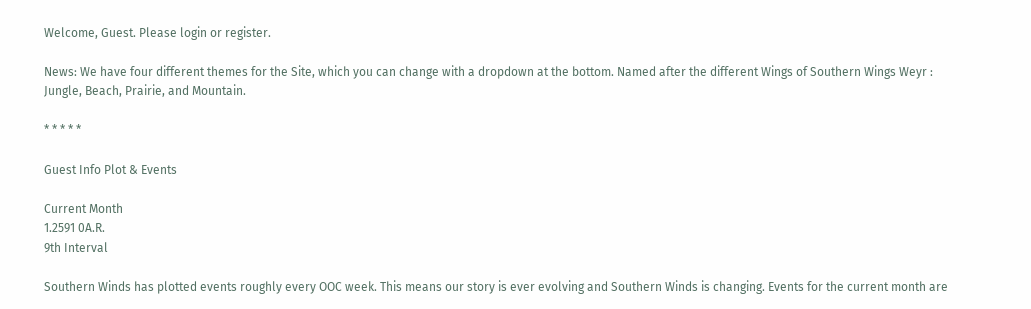Welcome, Guest. Please login or register.

News: We have four different themes for the Site, which you can change with a dropdown at the bottom. Named after the different Wings of Southern Wings Weyr : Jungle, Beach, Prairie, and Mountain.

* * * * *

Guest Info Plot & Events

Current Month
1.2591 0A.R.
9th Interval

Southern Winds has plotted events roughly every OOC week. This means our story is ever evolving and Southern Winds is changing. Events for the current month are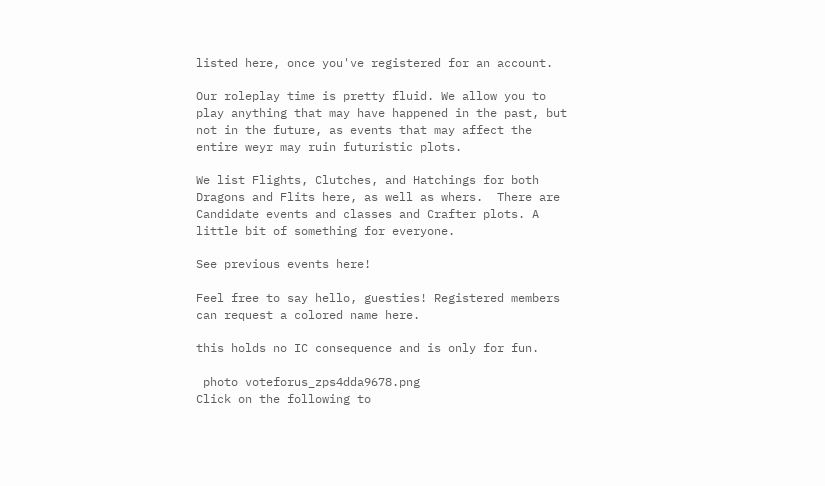listed here, once you've registered for an account.

Our roleplay time is pretty fluid. We allow you to play anything that may have happened in the past, but not in the future, as events that may affect the entire weyr may ruin futuristic plots.

We list Flights, Clutches, and Hatchings for both Dragons and Flits here, as well as whers.  There are Candidate events and classes and Crafter plots. A little bit of something for everyone.

See previous events here!

Feel free to say hello, guesties! Registered members can request a colored name here.

this holds no IC consequence and is only for fun.

 photo voteforus_zps4dda9678.png
Click on the following to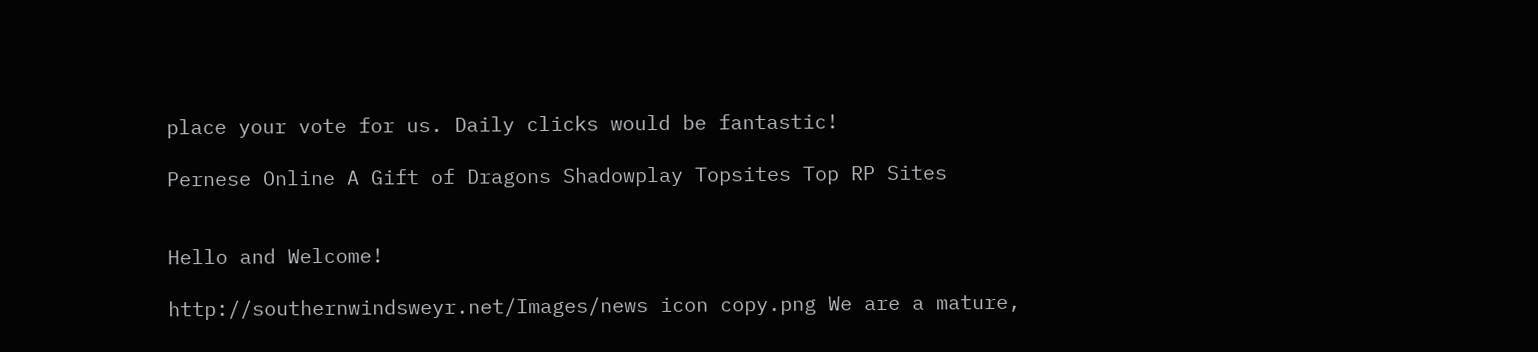place your vote for us. Daily clicks would be fantastic!

Pernese Online A Gift of Dragons Shadowplay Topsites Top RP Sites


Hello and Welcome!

http://southernwindsweyr.net/Images/news icon copy.png We are a mature,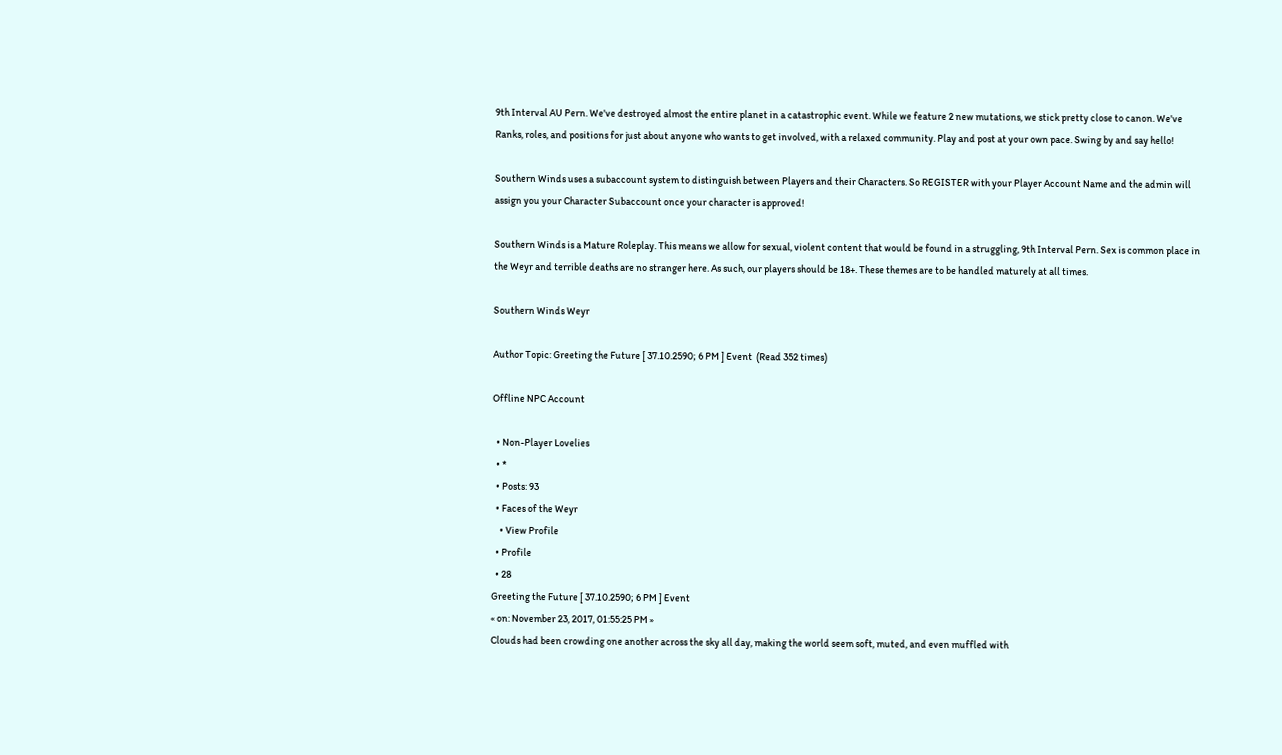9th Interval AU Pern. We've destroyed almost the entire planet in a catastrophic event. While we feature 2 new mutations, we stick pretty close to canon. We've Ranks, roles, and positions for just about anyone who wants to get involved, with a relaxed community. Play and post at your own pace. Swing by and say hello!

Southern Winds uses a subaccount system to distinguish between Players and their Characters. So REGISTER with your Player Account Name and the admin will assign you your Character Subaccount once your character is approved!

Southern Winds is a Mature Roleplay. This means we allow for sexual, violent content that would be found in a struggling, 9th Interval Pern. Sex is common place in the Weyr and terrible deaths are no stranger here. As such, our players should be 18+. These themes are to be handled maturely at all times.

Southern Winds Weyr

Author Topic: Greeting the Future [ 37.10.2590; 6 PM ] Event  (Read 352 times)

Offline NPC Account

  • Non-Player Lovelies
  • *
  • Posts: 93
  • Faces of the Weyr
    • View Profile
  • Profile
  • 28
Greeting the Future [ 37.10.2590; 6 PM ] Event
« on: November 23, 2017, 01:55:25 PM »
Clouds had been crowding one another across the sky all day, making the world seem soft, muted, and even muffled with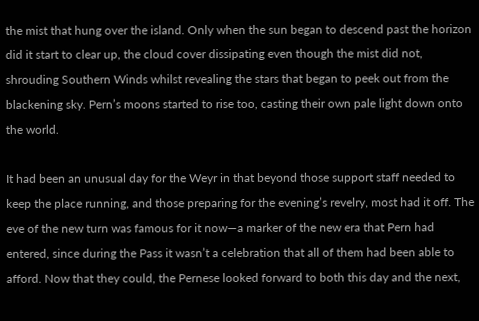the mist that hung over the island. Only when the sun began to descend past the horizon did it start to clear up, the cloud cover dissipating even though the mist did not, shrouding Southern Winds whilst revealing the stars that began to peek out from the blackening sky. Pern’s moons started to rise too, casting their own pale light down onto the world.

It had been an unusual day for the Weyr in that beyond those support staff needed to keep the place running, and those preparing for the evening’s revelry, most had it off. The eve of the new turn was famous for it now—a marker of the new era that Pern had entered, since during the Pass it wasn’t a celebration that all of them had been able to afford. Now that they could, the Pernese looked forward to both this day and the next,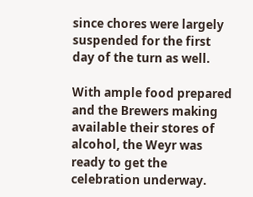since chores were largely suspended for the first day of the turn as well.

With ample food prepared and the Brewers making available their stores of alcohol, the Weyr was ready to get the celebration underway.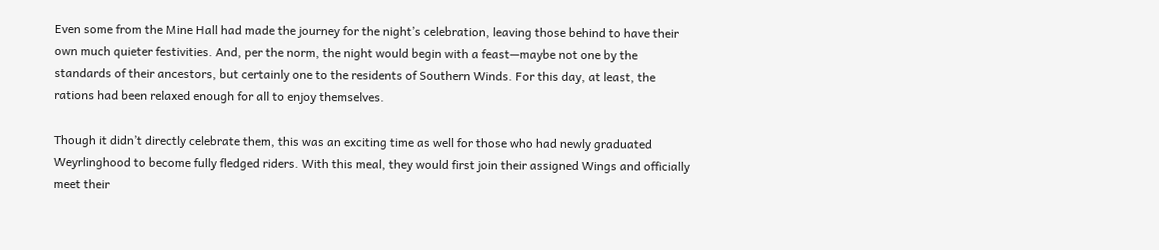Even some from the Mine Hall had made the journey for the night’s celebration, leaving those behind to have their own much quieter festivities. And, per the norm, the night would begin with a feast—maybe not one by the standards of their ancestors, but certainly one to the residents of Southern Winds. For this day, at least, the rations had been relaxed enough for all to enjoy themselves.

Though it didn’t directly celebrate them, this was an exciting time as well for those who had newly graduated Weyrlinghood to become fully fledged riders. With this meal, they would first join their assigned Wings and officially meet their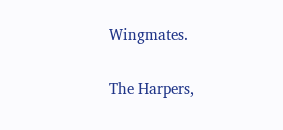Wingmates.

The Harpers,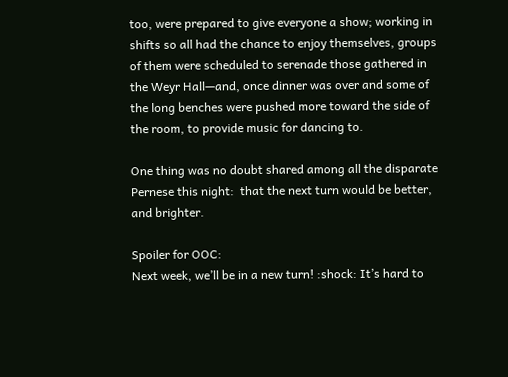too, were prepared to give everyone a show; working in shifts so all had the chance to enjoy themselves, groups of them were scheduled to serenade those gathered in the Weyr Hall—and, once dinner was over and some of the long benches were pushed more toward the side of the room, to provide music for dancing to.

One thing was no doubt shared among all the disparate Pernese this night:  that the next turn would be better, and brighter.

Spoiler for OOC:
Next week, we’ll be in a new turn! :shock: It’s hard to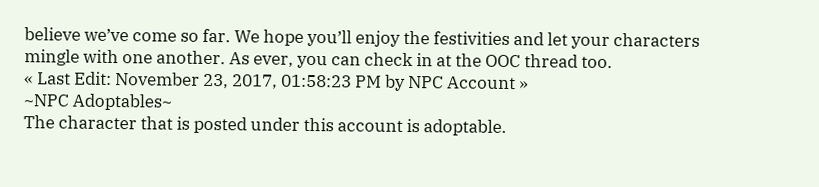believe we’ve come so far. We hope you’ll enjoy the festivities and let your characters mingle with one another. As ever, you can check in at the OOC thread too.
« Last Edit: November 23, 2017, 01:58:23 PM by NPC Account »
~NPC Adoptables~
The character that is posted under this account is adoptable.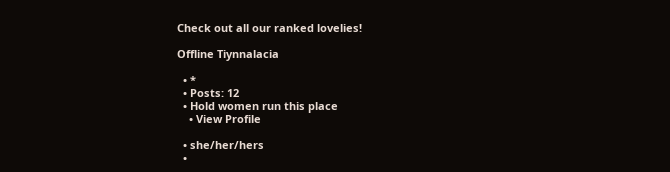Check out all our ranked lovelies!

Offline Tiynnalacia

  • *
  • Posts: 12
  • Hold women run this place
    • View Profile

  • she/her/hers
  •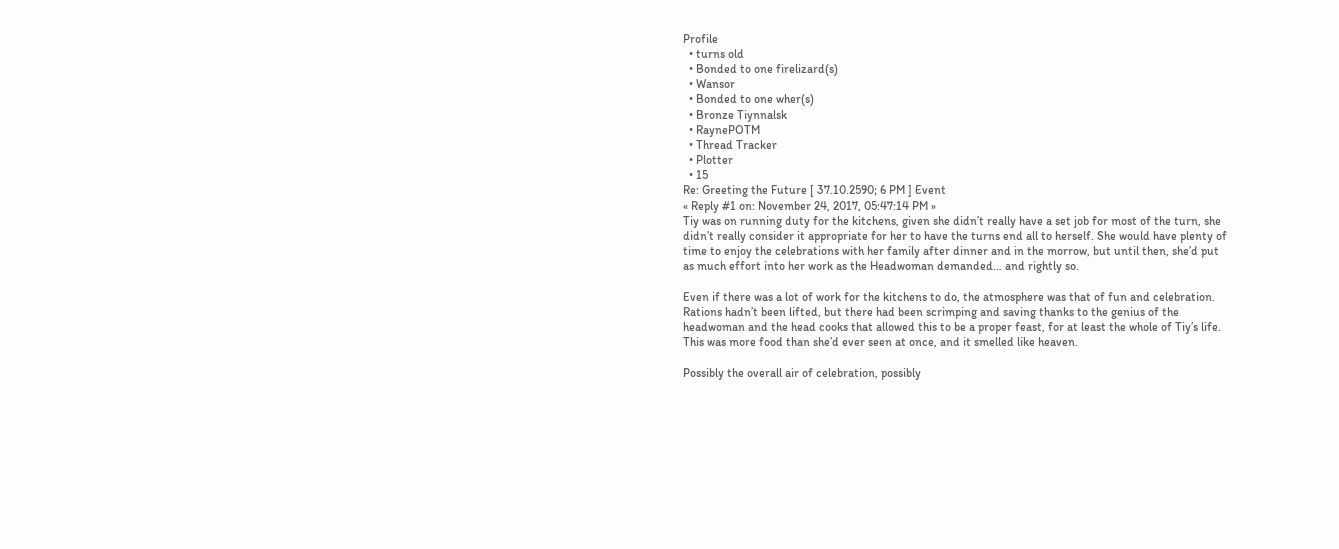Profile
  • turns old
  • Bonded to one firelizard(s)
  • Wansor
  • Bonded to one wher(s)
  • Bronze Tiynnalsk
  • RaynePOTM
  • Thread Tracker
  • Plotter
  • 15
Re: Greeting the Future [ 37.10.2590; 6 PM ] Event
« Reply #1 on: November 24, 2017, 05:47:14 PM »
Tiy was on running duty for the kitchens, given she didn’t really have a set job for most of the turn, she didn’t really consider it appropriate for her to have the turns end all to herself. She would have plenty of time to enjoy the celebrations with her family after dinner and in the morrow, but until then, she’d put as much effort into her work as the Headwoman demanded… and rightly so.

Even if there was a lot of work for the kitchens to do, the atmosphere was that of fun and celebration. Rations hadn’t been lifted, but there had been scrimping and saving thanks to the genius of the headwoman and the head cooks that allowed this to be a proper feast, for at least the whole of Tiy’s life. This was more food than she’d ever seen at once, and it smelled like heaven.

Possibly the overall air of celebration, possibly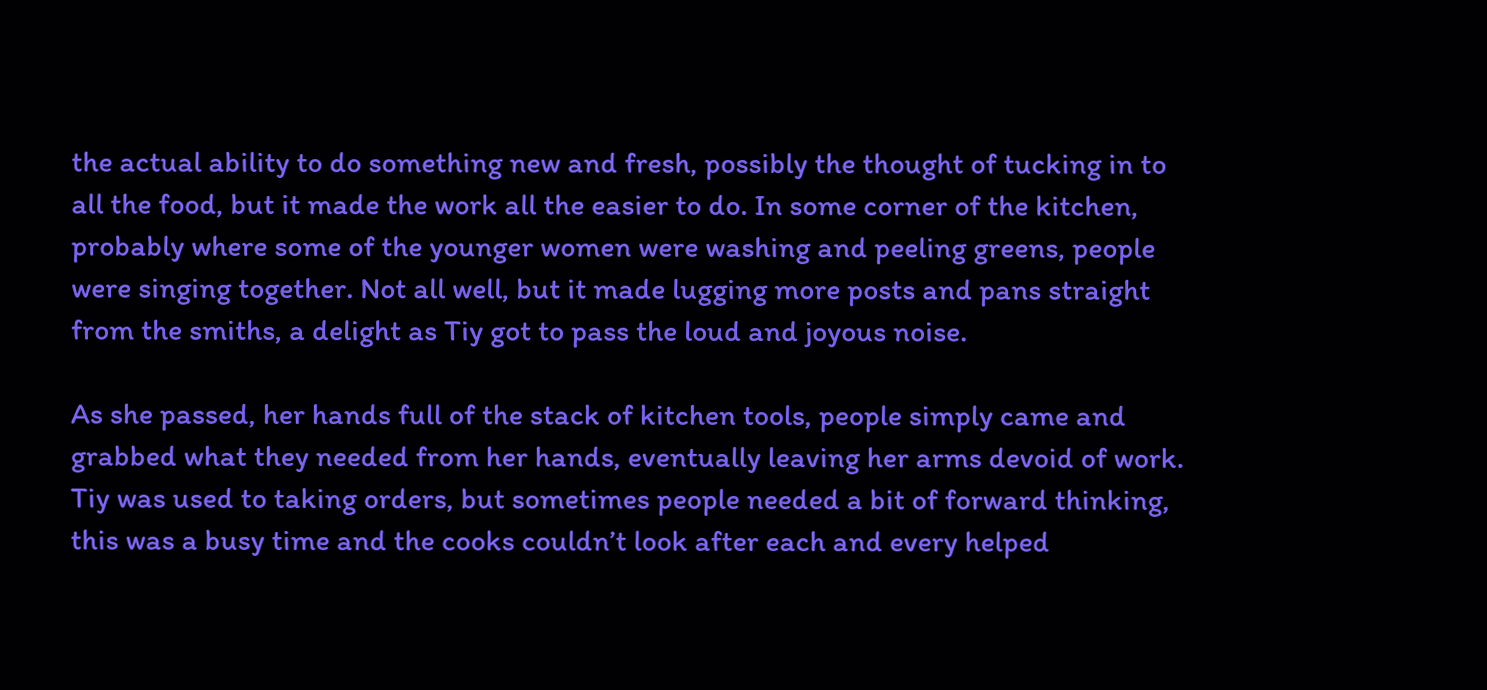the actual ability to do something new and fresh, possibly the thought of tucking in to all the food, but it made the work all the easier to do. In some corner of the kitchen, probably where some of the younger women were washing and peeling greens, people were singing together. Not all well, but it made lugging more posts and pans straight from the smiths, a delight as Tiy got to pass the loud and joyous noise.

As she passed, her hands full of the stack of kitchen tools, people simply came and grabbed what they needed from her hands, eventually leaving her arms devoid of work. Tiy was used to taking orders, but sometimes people needed a bit of forward thinking, this was a busy time and the cooks couldn’t look after each and every helped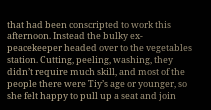that had been conscripted to work this afternoon. Instead the bulky ex-peacekeeper headed over to the vegetables station. Cutting, peeling, washing, they didn’t require much skill, and most of the people there were Tiy’s age or younger, so she felt happy to pull up a seat and join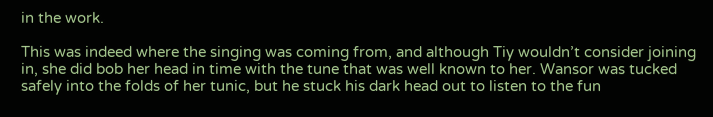in the work.

This was indeed where the singing was coming from, and although Tiy wouldn’t consider joining in, she did bob her head in time with the tune that was well known to her. Wansor was tucked safely into the folds of her tunic, but he stuck his dark head out to listen to the fun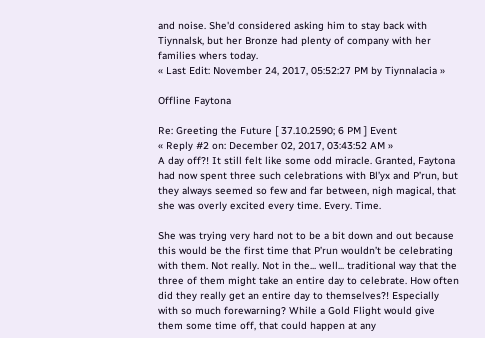and noise. She'd considered asking him to stay back with Tiynnalsk, but her Bronze had plenty of company with her families whers today.
« Last Edit: November 24, 2017, 05:52:27 PM by Tiynnalacia »

Offline Faytona

Re: Greeting the Future [ 37.10.2590; 6 PM ] Event
« Reply #2 on: December 02, 2017, 03:43:52 AM »
A day off?! It still felt like some odd miracle. Granted, Faytona had now spent three such celebrations with Bl’yx and P’run, but they always seemed so few and far between, nigh magical, that she was overly excited every time. Every. Time.

She was trying very hard not to be a bit down and out because this would be the first time that P’run wouldn’t be celebrating with them. Not really. Not in the... well... traditional way that the three of them might take an entire day to celebrate. How often did they really get an entire day to themselves?! Especially with so much forewarning? While a Gold Flight would give them some time off, that could happen at any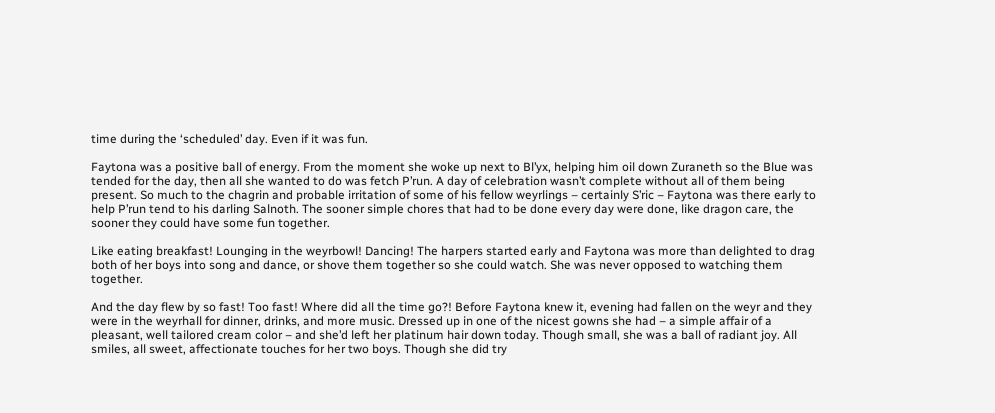time during the ‘scheduled’ day. Even if it was fun.

Faytona was a positive ball of energy. From the moment she woke up next to Bl’yx, helping him oil down Zuraneth so the Blue was tended for the day, then all she wanted to do was fetch P’run. A day of celebration wasn’t complete without all of them being present. So much to the chagrin and probable irritation of some of his fellow weyrlings – certainly S’ric – Faytona was there early to help P’run tend to his darling Salnoth. The sooner simple chores that had to be done every day were done, like dragon care, the sooner they could have some fun together.

Like eating breakfast! Lounging in the weyrbowl! Dancing! The harpers started early and Faytona was more than delighted to drag both of her boys into song and dance, or shove them together so she could watch. She was never opposed to watching them together.

And the day flew by so fast! Too fast! Where did all the time go?! Before Faytona knew it, evening had fallen on the weyr and they were in the weyrhall for dinner, drinks, and more music. Dressed up in one of the nicest gowns she had – a simple affair of a pleasant, well tailored cream color – and she’d left her platinum hair down today. Though small, she was a ball of radiant joy. All smiles, all sweet, affectionate touches for her two boys. Though she did try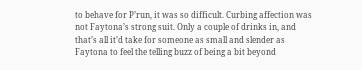to behave for P’run, it was so difficult. Curbing affection was not Faytona’s strong suit. Only a couple of drinks in, and that’s all it’d take for someone as small and slender as Faytona to feel the telling buzz of being a bit beyond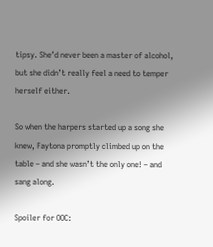tipsy. She’d never been a master of alcohol, but she didn’t really feel a need to temper herself either.

So when the harpers started up a song she knew, Faytona promptly climbed up on the table – and she wasn’t the only one! – and sang along.

Spoiler for OOC: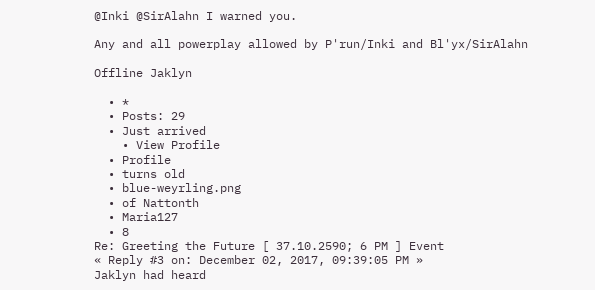@Inki @SirAlahn I warned you.

Any and all powerplay allowed by P'run/Inki and Bl'yx/SirAlahn

Offline Jaklyn

  • *
  • Posts: 29
  • Just arrived
    • View Profile
  • Profile
  • turns old
  • blue-weyrling.png
  • of Nattonth
  • Maria127
  • 8
Re: Greeting the Future [ 37.10.2590; 6 PM ] Event
« Reply #3 on: December 02, 2017, 09:39:05 PM »
Jaklyn had heard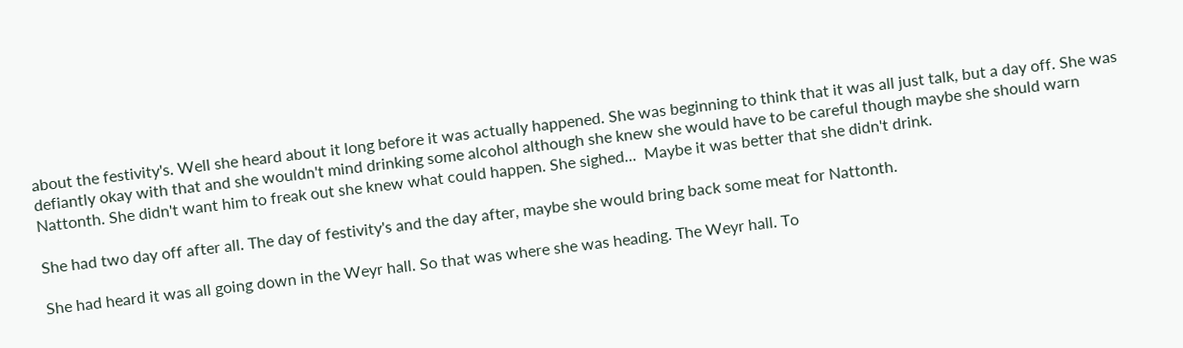about the festivity's. Well she heard about it long before it was actually happened. She was beginning to think that it was all just talk, but a day off. She was defiantly okay with that and she wouldn't mind drinking some alcohol although she knew she would have to be careful though maybe she should warn Nattonth. She didn't want him to freak out she knew what could happen. She sighed...  Maybe it was better that she didn't drink.

She had two day off after all. The day of festivity's and the day after, maybe she would bring back some meat for Nattonth.

She had heard it was all going down in the Weyr hall. So that was where she was heading. The Weyr hall. To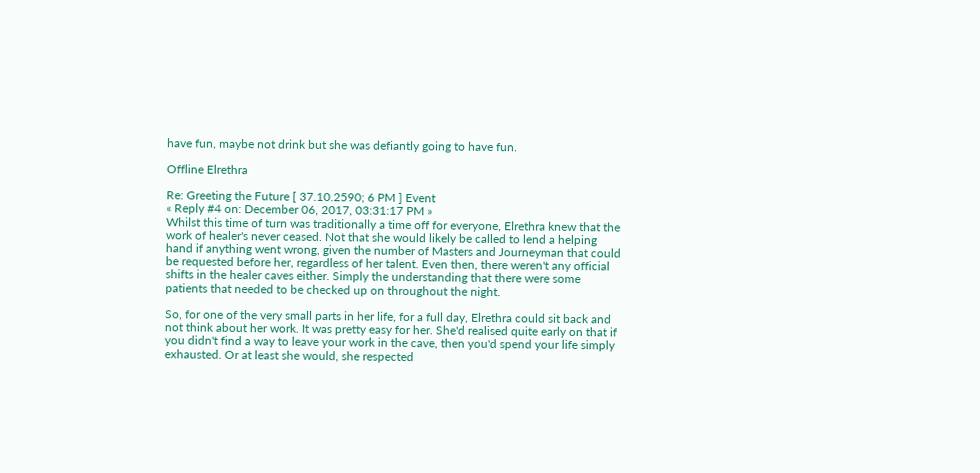have fun, maybe not drink but she was defiantly going to have fun.

Offline Elrethra

Re: Greeting the Future [ 37.10.2590; 6 PM ] Event
« Reply #4 on: December 06, 2017, 03:31:17 PM »
Whilst this time of turn was traditionally a time off for everyone, Elrethra knew that the work of healer's never ceased. Not that she would likely be called to lend a helping hand if anything went wrong, given the number of Masters and Journeyman that could be requested before her, regardless of her talent. Even then, there weren't any official shifts in the healer caves either. Simply the understanding that there were some patients that needed to be checked up on throughout the night.

So, for one of the very small parts in her life, for a full day, Elrethra could sit back and not think about her work. It was pretty easy for her. She'd realised quite early on that if you didn't find a way to leave your work in the cave, then you'd spend your life simply exhausted. Or at least she would, she respected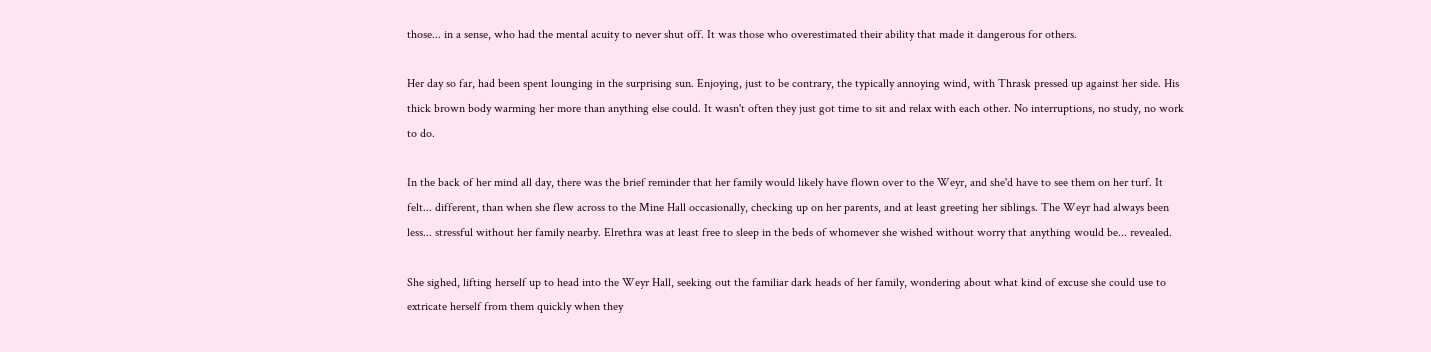those... in a sense, who had the mental acuity to never shut off. It was those who overestimated their ability that made it dangerous for others.

Her day so far, had been spent lounging in the surprising sun. Enjoying, just to be contrary, the typically annoying wind, with Thrask pressed up against her side. His thick brown body warming her more than anything else could. It wasn't often they just got time to sit and relax with each other. No interruptions, no study, no work to do.

In the back of her mind all day, there was the brief reminder that her family would likely have flown over to the Weyr, and she'd have to see them on her turf. It felt... different, than when she flew across to the Mine Hall occasionally, checking up on her parents, and at least greeting her siblings. The Weyr had always been less... stressful without her family nearby. Elrethra was at least free to sleep in the beds of whomever she wished without worry that anything would be... revealed.

She sighed, lifting herself up to head into the Weyr Hall, seeking out the familiar dark heads of her family, wondering about what kind of excuse she could use to extricate herself from them quickly when they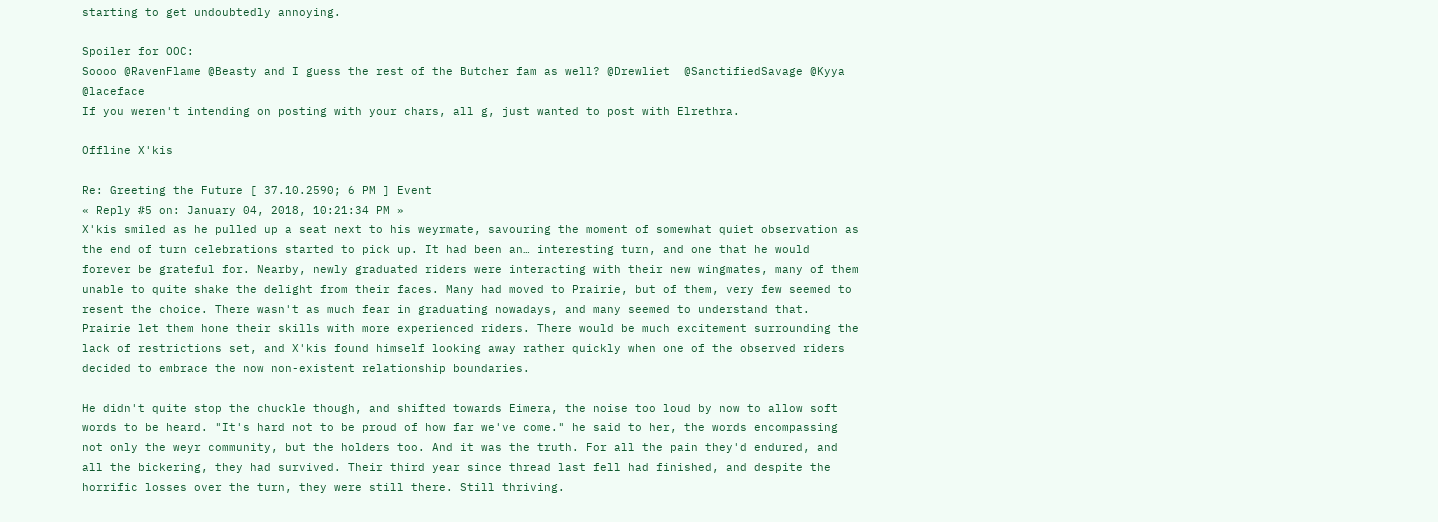starting to get undoubtedly annoying.

Spoiler for OOC:
Soooo @RavenFlame @Beasty and I guess the rest of the Butcher fam as well? @Drewliet  @SanctifiedSavage @Kyya @laceface
If you weren't intending on posting with your chars, all g, just wanted to post with Elrethra.

Offline X'kis

Re: Greeting the Future [ 37.10.2590; 6 PM ] Event
« Reply #5 on: January 04, 2018, 10:21:34 PM »
X'kis smiled as he pulled up a seat next to his weyrmate, savouring the moment of somewhat quiet observation as the end of turn celebrations started to pick up. It had been an… interesting turn, and one that he would forever be grateful for. Nearby, newly graduated riders were interacting with their new wingmates, many of them unable to quite shake the delight from their faces. Many had moved to Prairie, but of them, very few seemed to resent the choice. There wasn't as much fear in graduating nowadays, and many seemed to understand that. Prairie let them hone their skills with more experienced riders. There would be much excitement surrounding the lack of restrictions set, and X'kis found himself looking away rather quickly when one of the observed riders decided to embrace the now non-existent relationship boundaries.

He didn't quite stop the chuckle though, and shifted towards Eimera, the noise too loud by now to allow soft words to be heard. "It's hard not to be proud of how far we've come." he said to her, the words encompassing not only the weyr community, but the holders too. And it was the truth. For all the pain they'd endured, and all the bickering, they had survived. Their third year since thread last fell had finished, and despite the horrific losses over the turn, they were still there. Still thriving.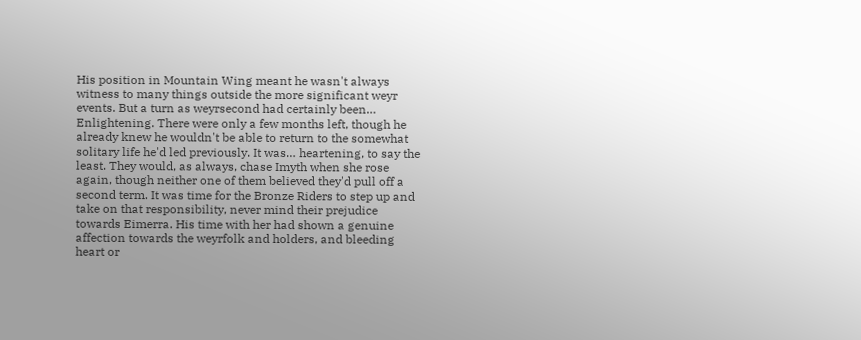His position in Mountain Wing meant he wasn't always witness to many things outside the more significant weyr events. But a turn as weyrsecond had certainly been… Enlightening. There were only a few months left, though he already knew he wouldn't be able to return to the somewhat solitary life he'd led previously. It was… heartening, to say the least. They would, as always, chase Imyth when she rose again, though neither one of them believed they'd pull off a second term. It was time for the Bronze Riders to step up and take on that responsibility, never mind their prejudice towards Eimerra. His time with her had shown a genuine affection towards the weyrfolk and holders, and bleeding heart or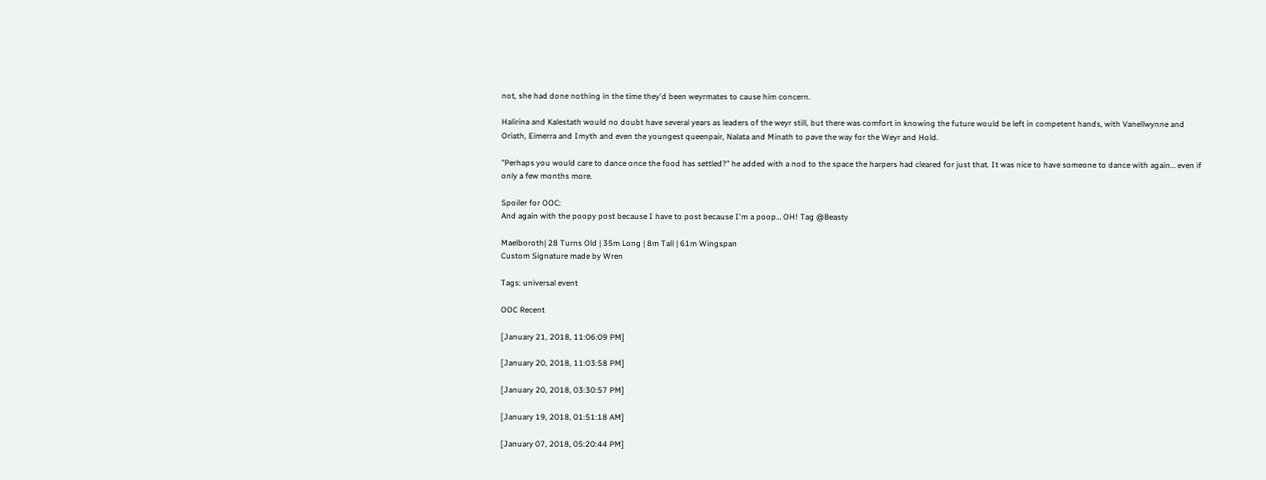not, she had done nothing in the time they'd been weyrmates to cause him concern.

Halirina and Kalestath would no doubt have several years as leaders of the weyr still, but there was comfort in knowing the future would be left in competent hands, with Vanellwynne and Oriath, Eimerra and Imyth and even the youngest queenpair, Nalata and Minath to pave the way for the Weyr and Hold.

"Perhaps you would care to dance once the food has settled?" he added with a nod to the space the harpers had cleared for just that. It was nice to have someone to dance with again… even if only a few months more.

Spoiler for OOC:
And again with the poopy post because I have to post because I'm a poop… OH! Tag @Beasty

Maelboroth| 28 Turns Old | 35m Long | 8m Tall | 61m Wingspan
Custom Signature made by Wren

Tags: universal event

OOC Recent

[January 21, 2018, 11:06:09 PM]

[January 20, 2018, 11:03:58 PM]

[January 20, 2018, 03:30:57 PM]

[January 19, 2018, 01:51:18 AM]

[January 07, 2018, 05:20:44 PM]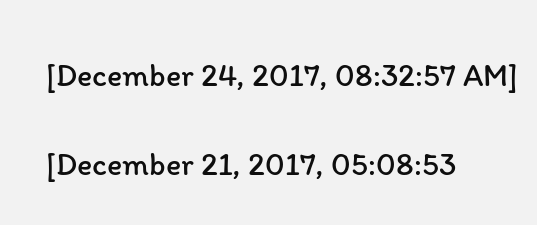[December 24, 2017, 08:32:57 AM]

[December 21, 2017, 05:08:53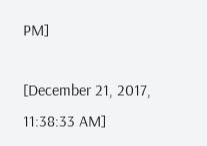PM]

[December 21, 2017, 11:38:33 AM]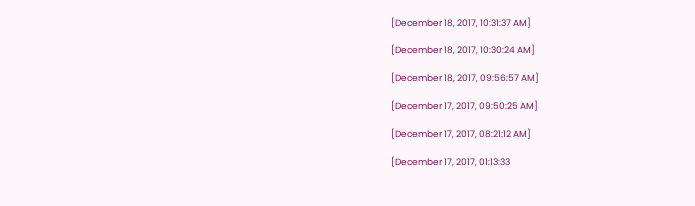[December 18, 2017, 10:31:37 AM]

[December 18, 2017, 10:30:24 AM]

[December 18, 2017, 09:56:57 AM]

[December 17, 2017, 09:50:25 AM]

[December 17, 2017, 08:21:12 AM]

[December 17, 2017, 01:13:33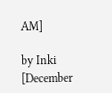AM]

by Inki
[December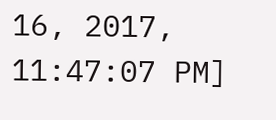16, 2017, 11:47:07 PM]